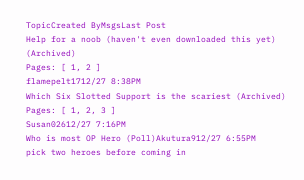TopicCreated ByMsgsLast Post
Help for a noob (haven't even downloaded this yet) (Archived)
Pages: [ 1, 2 ]
flamepelt1712/27 8:38PM
Which Six Slotted Support is the scariest (Archived)
Pages: [ 1, 2, 3 ]
Susan02612/27 7:16PM
Who is most OP Hero (Poll)Akutura912/27 6:55PM
pick two heroes before coming in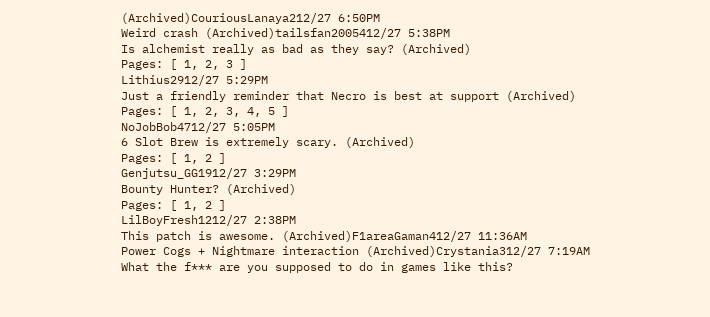(Archived)CouriousLanaya212/27 6:50PM
Weird crash (Archived)tailsfan2005412/27 5:38PM
Is alchemist really as bad as they say? (Archived)
Pages: [ 1, 2, 3 ]
Lithius2912/27 5:29PM
Just a friendly reminder that Necro is best at support (Archived)
Pages: [ 1, 2, 3, 4, 5 ]
NoJobBob4712/27 5:05PM
6 Slot Brew is extremely scary. (Archived)
Pages: [ 1, 2 ]
Genjutsu_GG1912/27 3:29PM
Bounty Hunter? (Archived)
Pages: [ 1, 2 ]
LilBoyFresh1212/27 2:38PM
This patch is awesome. (Archived)F1areaGaman412/27 11:36AM
Power Cogs + Nightmare interaction (Archived)Crystania312/27 7:19AM
What the f*** are you supposed to do in games like this?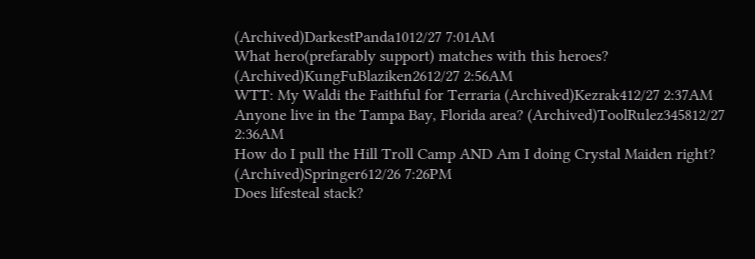(Archived)DarkestPanda1012/27 7:01AM
What hero(prefarably support) matches with this heroes? (Archived)KungFuBlaziken2612/27 2:56AM
WTT: My Waldi the Faithful for Terraria (Archived)Kezrak412/27 2:37AM
Anyone live in the Tampa Bay, Florida area? (Archived)ToolRulez345812/27 2:36AM
How do I pull the Hill Troll Camp AND Am I doing Crystal Maiden right? (Archived)Springer612/26 7:26PM
Does lifesteal stack?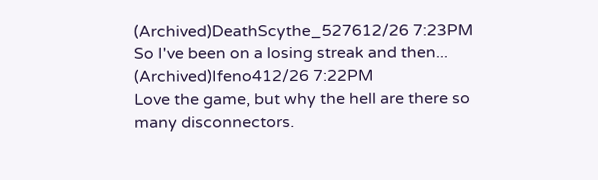(Archived)DeathScythe_527612/26 7:23PM
So I've been on a losing streak and then... (Archived)Ifeno412/26 7:22PM
Love the game, but why the hell are there so many disconnectors.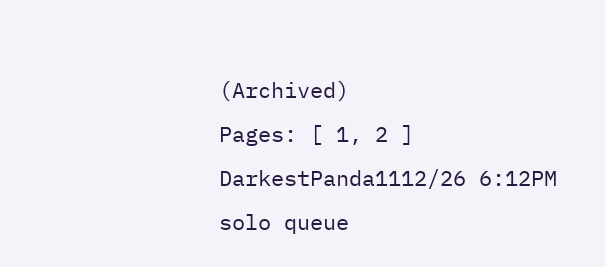(Archived)
Pages: [ 1, 2 ]
DarkestPanda1112/26 6:12PM
solo queue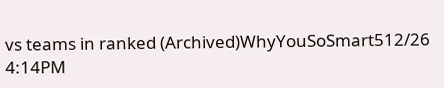vs teams in ranked (Archived)WhyYouSoSmart512/26 4:14PM